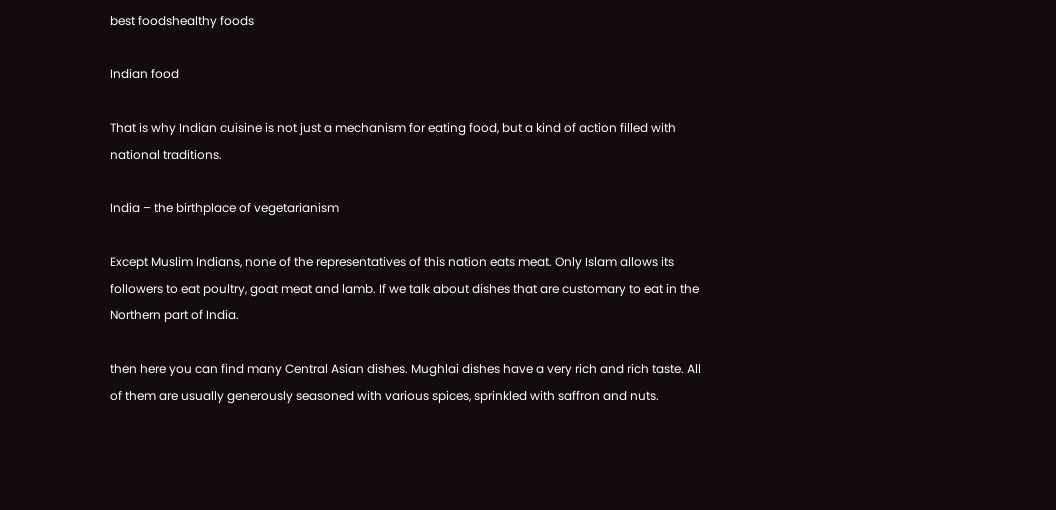best foodshealthy foods

Indian food

That is why Indian cuisine is not just a mechanism for eating food, but a kind of action filled with national traditions.

India – the birthplace of vegetarianism

Except Muslim Indians, none of the representatives of this nation eats meat. Only Islam allows its followers to eat poultry, goat meat and lamb. If we talk about dishes that are customary to eat in the Northern part of India.

then here you can find many Central Asian dishes. Mughlai dishes have a very rich and rich taste. All of them are usually generously seasoned with various spices, sprinkled with saffron and nuts.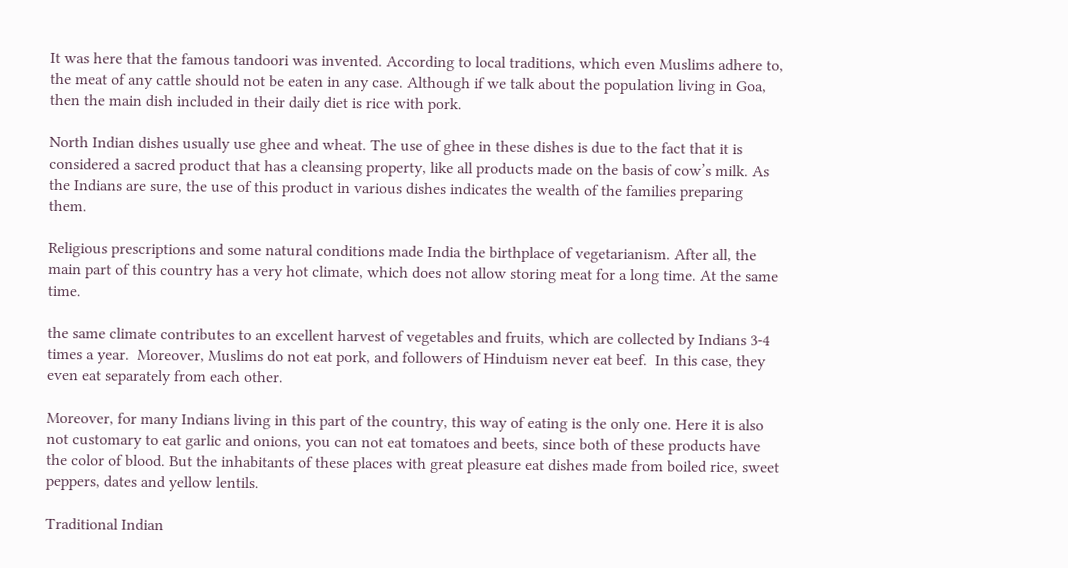It was here that the famous tandoori was invented. According to local traditions, which even Muslims adhere to, the meat of any cattle should not be eaten in any case. Although if we talk about the population living in Goa, then the main dish included in their daily diet is rice with pork.

North Indian dishes usually use ghee and wheat. The use of ghee in these dishes is due to the fact that it is considered a sacred product that has a cleansing property, like all products made on the basis of cow’s milk. As the Indians are sure, the use of this product in various dishes indicates the wealth of the families preparing them.

Religious prescriptions and some natural conditions made India the birthplace of vegetarianism. After all, the main part of this country has a very hot climate, which does not allow storing meat for a long time. At the same time.

the same climate contributes to an excellent harvest of vegetables and fruits, which are collected by Indians 3-4 times a year.  Moreover, Muslims do not eat pork, and followers of Hinduism never eat beef.  In this case, they even eat separately from each other.

Moreover, for many Indians living in this part of the country, this way of eating is the only one. Here it is also not customary to eat garlic and onions, you can not eat tomatoes and beets, since both of these products have the color of blood. But the inhabitants of these places with great pleasure eat dishes made from boiled rice, sweet peppers, dates and yellow lentils.

Traditional Indian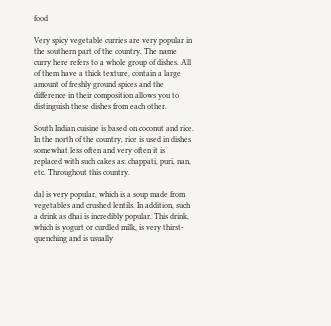food

Very spicy vegetable curries are very popular in the southern part of the country. The name curry here refers to a whole group of dishes. All of them have a thick texture, contain a large amount of freshly ground spices and the difference in their composition allows you to distinguish these dishes from each other.

South Indian cuisine is based on coconut and rice. In the north of the country, rice is used in dishes somewhat less often and very often it is replaced with such cakes as: chappati, puri, nan, etc. Throughout this country.

dal is very popular, which is a soup made from vegetables and crushed lentils. In addition, such a drink as dhai is incredibly popular. This drink, which is yogurt or curdled milk, is very thirst-quenching and is usually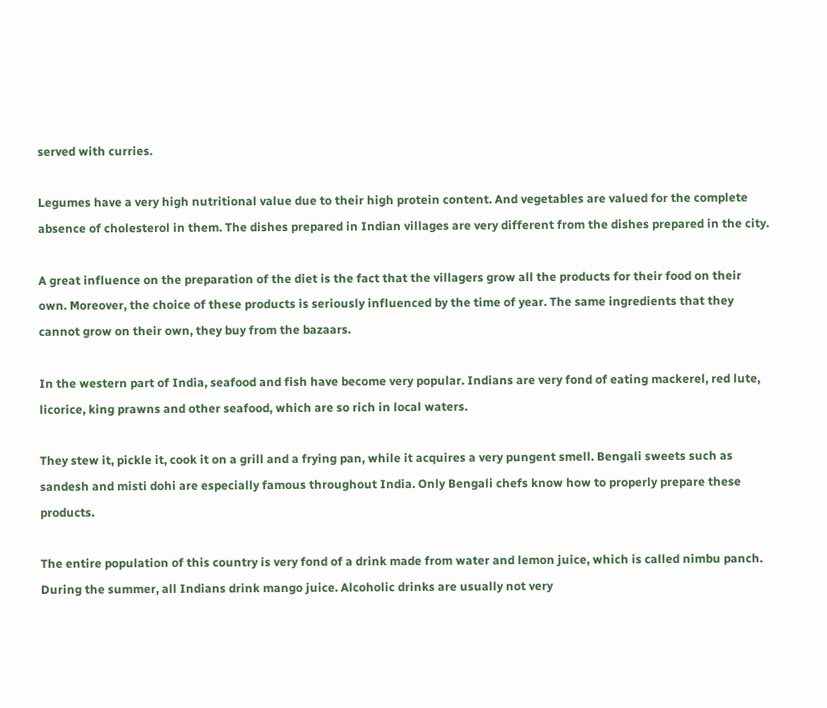served with curries.

Legumes have a very high nutritional value due to their high protein content. And vegetables are valued for the complete absence of cholesterol in them. The dishes prepared in Indian villages are very different from the dishes prepared in the city.

A great influence on the preparation of the diet is the fact that the villagers grow all the products for their food on their own. Moreover, the choice of these products is seriously influenced by the time of year. The same ingredients that they cannot grow on their own, they buy from the bazaars.

In the western part of India, seafood and fish have become very popular. Indians are very fond of eating mackerel, red lute, licorice, king prawns and other seafood, which are so rich in local waters.

They stew it, pickle it, cook it on a grill and a frying pan, while it acquires a very pungent smell. Bengali sweets such as sandesh and misti dohi are especially famous throughout India. Only Bengali chefs know how to properly prepare these products.

The entire population of this country is very fond of a drink made from water and lemon juice, which is called nimbu panch. During the summer, all Indians drink mango juice. Alcoholic drinks are usually not very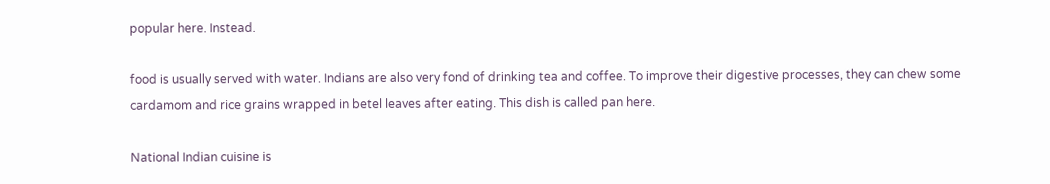popular here. Instead.

food is usually served with water. Indians are also very fond of drinking tea and coffee. To improve their digestive processes, they can chew some cardamom and rice grains wrapped in betel leaves after eating. This dish is called pan here.

National Indian cuisine is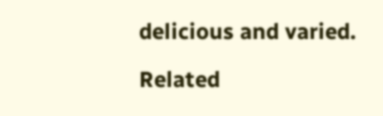delicious and varied.

Related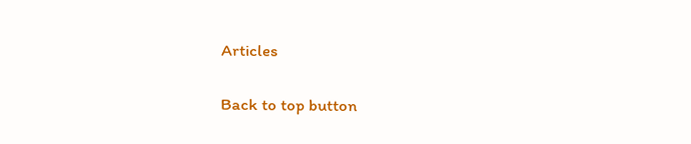Articles

Back to top button